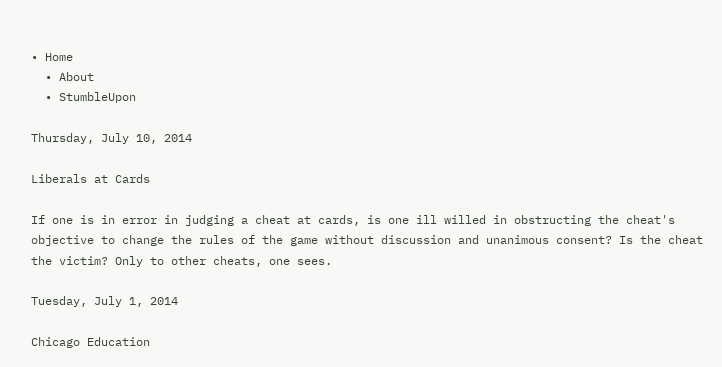• Home
  • About
  • StumbleUpon

Thursday, July 10, 2014

Liberals at Cards

If one is in error in judging a cheat at cards, is one ill willed in obstructing the cheat's objective to change the rules of the game without discussion and unanimous consent? Is the cheat the victim? Only to other cheats, one sees.

Tuesday, July 1, 2014

Chicago Education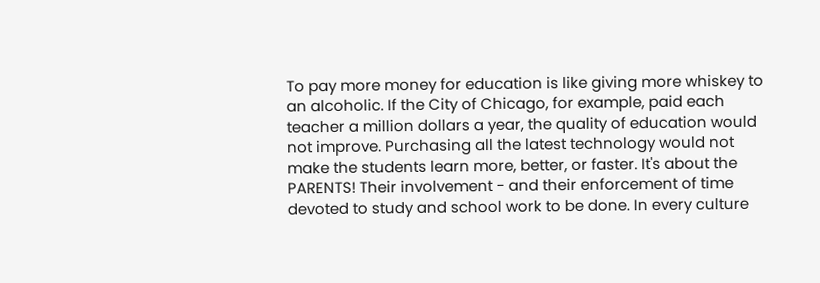To pay more money for education is like giving more whiskey to an alcoholic. If the City of Chicago, for example, paid each teacher a million dollars a year, the quality of education would not improve. Purchasing all the latest technology would not make the students learn more, better, or faster. It's about the PARENTS! Their involvement - and their enforcement of time devoted to study and school work to be done. In every culture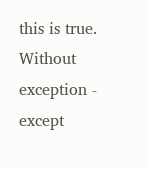this is true. Without exception - except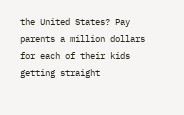the United States? Pay parents a million dollars for each of their kids getting straight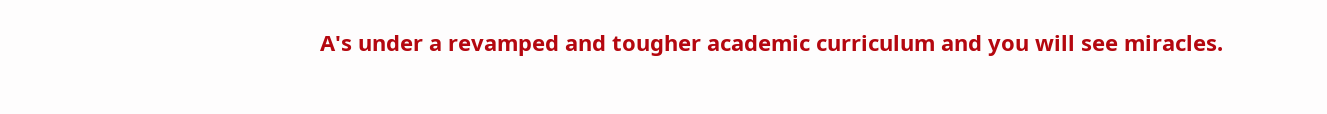A's under a revamped and tougher academic curriculum and you will see miracles.